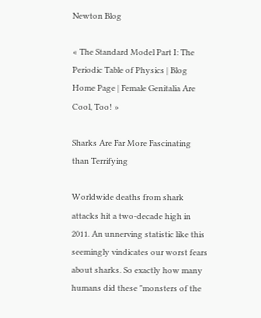Newton Blog

« The Standard Model Part I: The Periodic Table of Physics | Blog Home Page | Female Genitalia Are Cool, Too! »

Sharks Are Far More Fascinating than Terrifying

Worldwide deaths from shark attacks hit a two-decade high in 2011. An unnerving statistic like this seemingly vindicates our worst fears about sharks. So exactly how many humans did these "monsters of the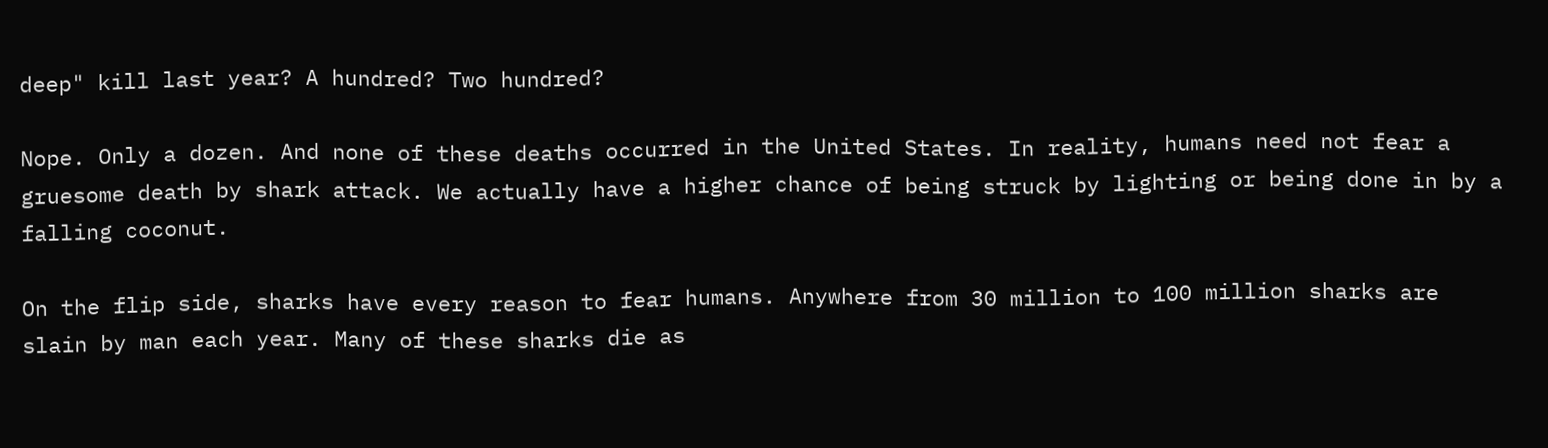deep" kill last year? A hundred? Two hundred?

Nope. Only a dozen. And none of these deaths occurred in the United States. In reality, humans need not fear a gruesome death by shark attack. We actually have a higher chance of being struck by lighting or being done in by a falling coconut.

On the flip side, sharks have every reason to fear humans. Anywhere from 30 million to 100 million sharks are slain by man each year. Many of these sharks die as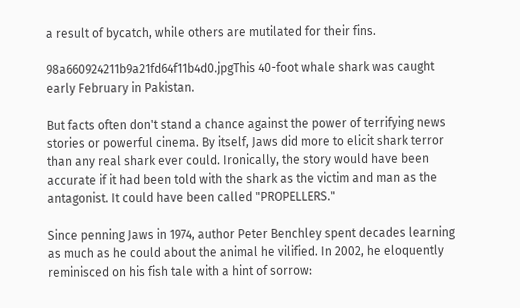a result of bycatch, while others are mutilated for their fins.

98a660924211b9a21fd64f11b4d0.jpgThis 40-foot whale shark was caught early February in Pakistan.

But facts often don't stand a chance against the power of terrifying news stories or powerful cinema. By itself, Jaws did more to elicit shark terror than any real shark ever could. Ironically, the story would have been accurate if it had been told with the shark as the victim and man as the antagonist. It could have been called "PROPELLERS."

Since penning Jaws in 1974, author Peter Benchley spent decades learning as much as he could about the animal he vilified. In 2002, he eloquently reminisced on his fish tale with a hint of sorrow: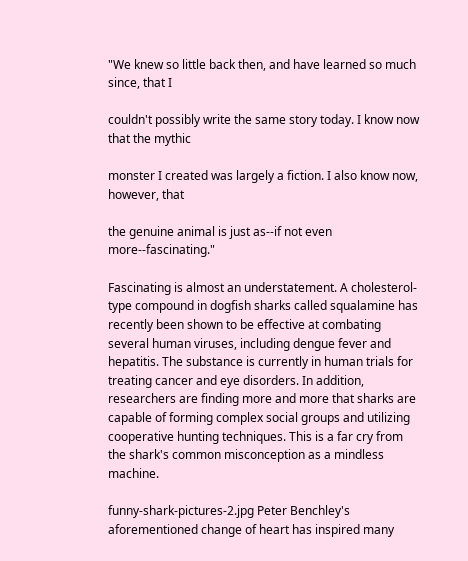"We knew so little back then, and have learned so much since, that I

couldn't possibly write the same story today. I know now that the mythic

monster I created was largely a fiction. I also know now, however, that

the genuine animal is just as--if not even more--fascinating."

Fascinating is almost an understatement. A cholesterol-type compound in dogfish sharks called squalamine has recently been shown to be effective at combating several human viruses, including dengue fever and hepatitis. The substance is currently in human trials for treating cancer and eye disorders. In addition, researchers are finding more and more that sharks are capable of forming complex social groups and utilizing cooperative hunting techniques. This is a far cry from the shark's common misconception as a mindless machine.

funny-shark-pictures-2.jpg Peter Benchley's aforementioned change of heart has inspired many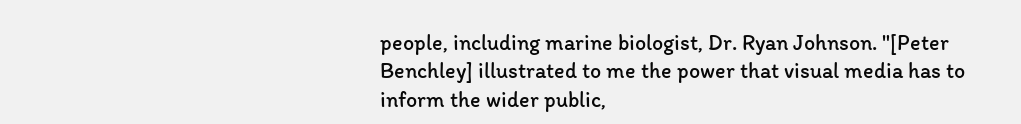people, including marine biologist, Dr. Ryan Johnson. "[Peter Benchley] illustrated to me the power that visual media has to inform the wider public,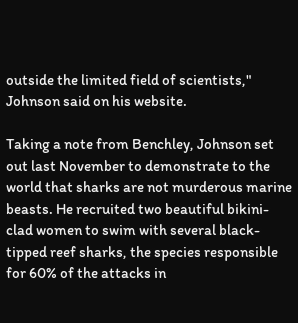outside the limited field of scientists," Johnson said on his website.

Taking a note from Benchley, Johnson set out last November to demonstrate to the world that sharks are not murderous marine beasts. He recruited two beautiful bikini-clad women to swim with several black-tipped reef sharks, the species responsible for 60% of the attacks in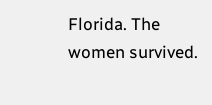Florida. The women survived.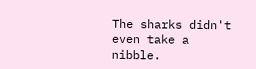The sharks didn't even take a nibble.